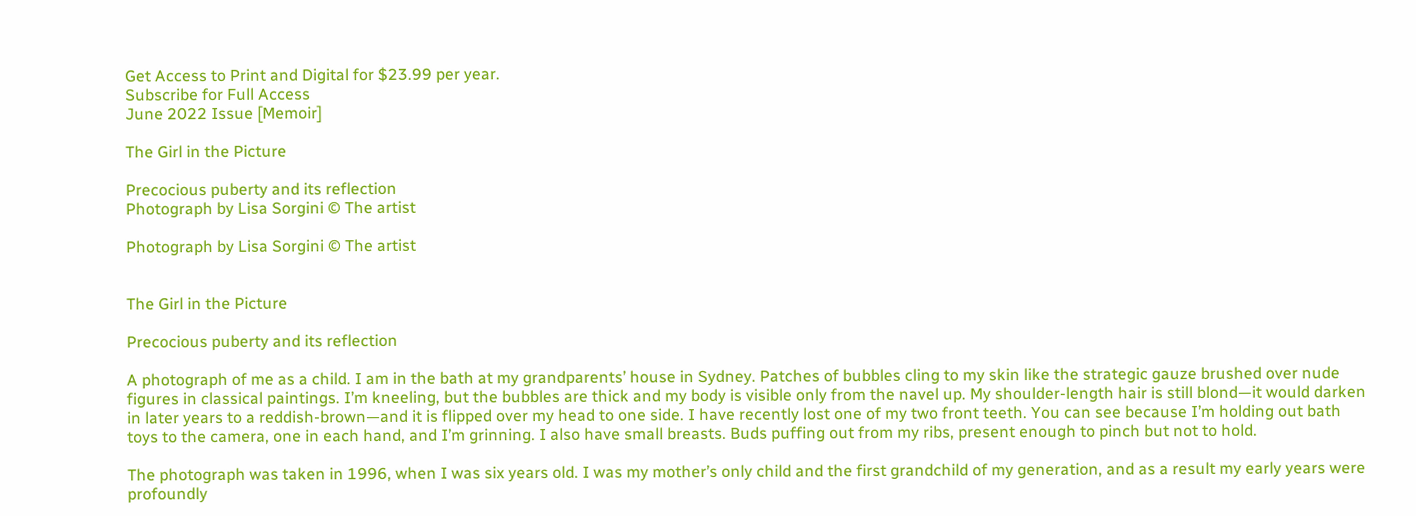Get Access to Print and Digital for $23.99 per year.
Subscribe for Full Access
June 2022 Issue [Memoir]

The Girl in the Picture

Precocious puberty and its reflection
Photograph by Lisa Sorgini © The artist

Photograph by Lisa Sorgini © The artist


The Girl in the Picture

Precocious puberty and its reflection

A photograph of me as a child. I am in the bath at my grandparents’ house in Sydney. Patches of bubbles cling to my skin like the strategic gauze brushed over nude figures in classical paintings. I’m kneeling, but the bubbles are thick and my body is visible only from the navel up. My shoulder-length hair is still blond—it would darken in later years to a reddish-brown—and it is flipped over my head to one side. I have recently lost one of my two front teeth. You can see because I’m holding out bath toys to the camera, one in each hand, and I’m grinning. I also have small breasts. Buds puffing out from my ribs, present enough to pinch but not to hold.

The photograph was taken in 1996, when I was six years old. I was my mother’s only child and the first grandchild of my generation, and as a result my early years were profoundly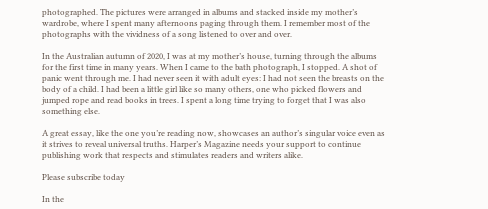photographed. The pictures were arranged in albums and stacked inside my mother’s wardrobe, where I spent many afternoons paging through them. I remember most of the photographs with the vividness of a song listened to over and over.

In the Australian autumn of 2020, I was at my mother’s house, turning through the albums for the first time in many years. When I came to the bath photograph, I stopped. A shot of panic went through me. I had never seen it with adult eyes: I had not seen the breasts on the body of a child. I had been a little girl like so many others, one who picked flowers and jumped rope and read books in trees. I spent a long time trying to forget that I was also something else.

A great essay, like the one you’re reading now, showcases an author’s singular voice even as it strives to reveal universal truths. Harper’s Magazine needs your support to continue publishing work that respects and stimulates readers and writers alike.

Please subscribe today

In the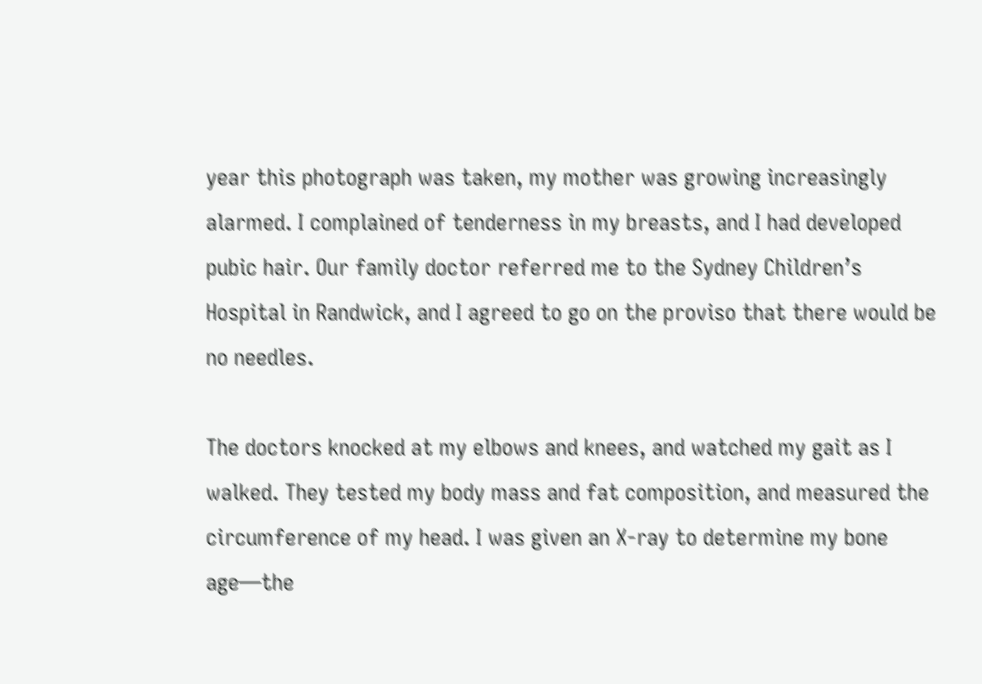year this photograph was taken, my mother was growing increasingly alarmed. I complained of tenderness in my breasts, and I had developed pubic hair. Our family doctor referred me to the Sydney Children’s Hospital in Randwick, and I agreed to go on the proviso that there would be no needles.

The doctors knocked at my elbows and knees, and watched my gait as I walked. They tested my body mass and fat composition, and measured the circumference of my head. I was given an X-ray to determine my bone age—the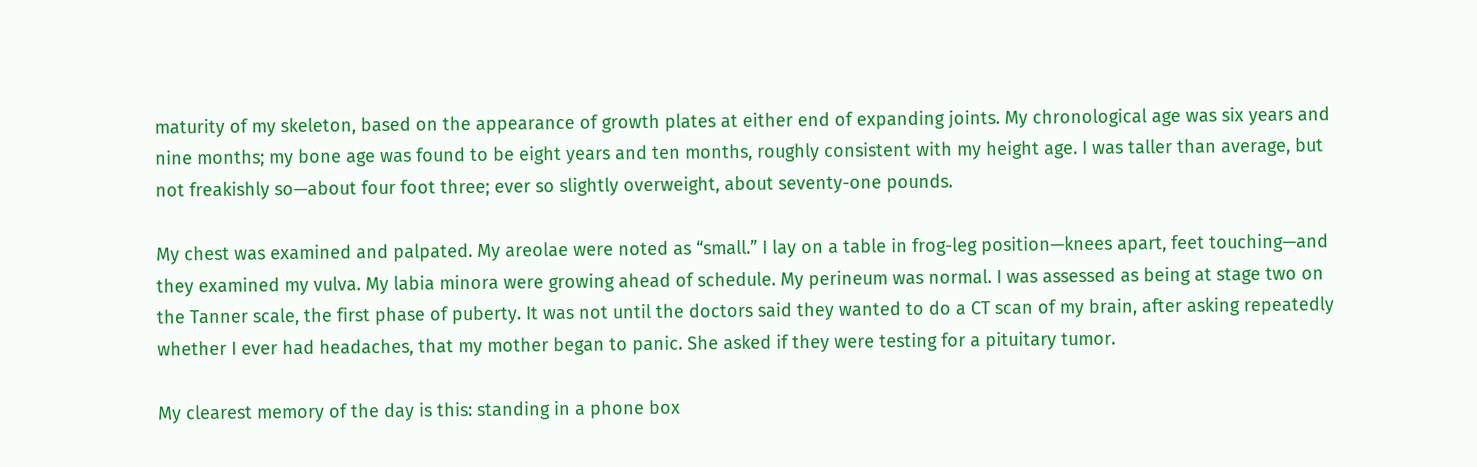maturity of my skeleton, based on the appearance of growth plates at either end of expanding joints. My chronological age was six years and nine months; my bone age was found to be eight years and ten months, roughly consistent with my height age. I was taller than average, but not freakishly so—about four foot three; ever so slightly overweight, about seventy-one pounds.

My chest was examined and palpated. My areolae were noted as “small.” I lay on a table in frog-leg position—knees apart, feet touching—and they examined my vulva. My labia minora were growing ahead of schedule. My perineum was normal. I was assessed as being at stage two on the Tanner scale, the first phase of puberty. It was not until the doctors said they wanted to do a CT scan of my brain, after asking repeatedly whether I ever had headaches, that my mother began to panic. She asked if they were testing for a pituitary tumor.

My clearest memory of the day is this: standing in a phone box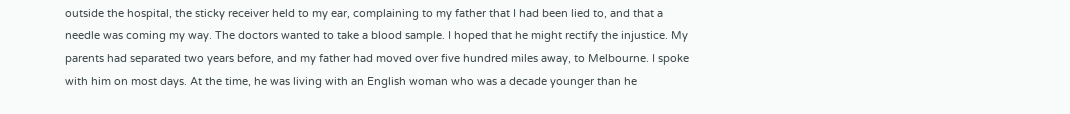outside the hospital, the sticky receiver held to my ear, complaining to my father that I had been lied to, and that a needle was coming my way. The doctors wanted to take a blood sample. I hoped that he might rectify the injustice. My parents had separated two years before, and my father had moved over five hundred miles away, to Melbourne. I spoke with him on most days. At the time, he was living with an English woman who was a decade younger than he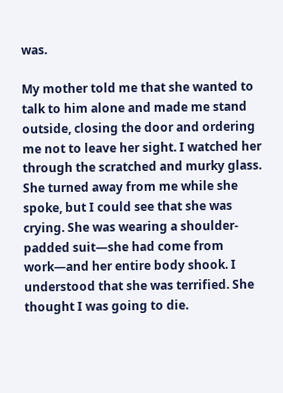was.

My mother told me that she wanted to talk to him alone and made me stand outside, closing the door and ordering me not to leave her sight. I watched her through the scratched and murky glass. She turned away from me while she spoke, but I could see that she was crying. She was wearing a shoulder-padded suit—she had come from work—and her entire body shook. I understood that she was terrified. She thought I was going to die.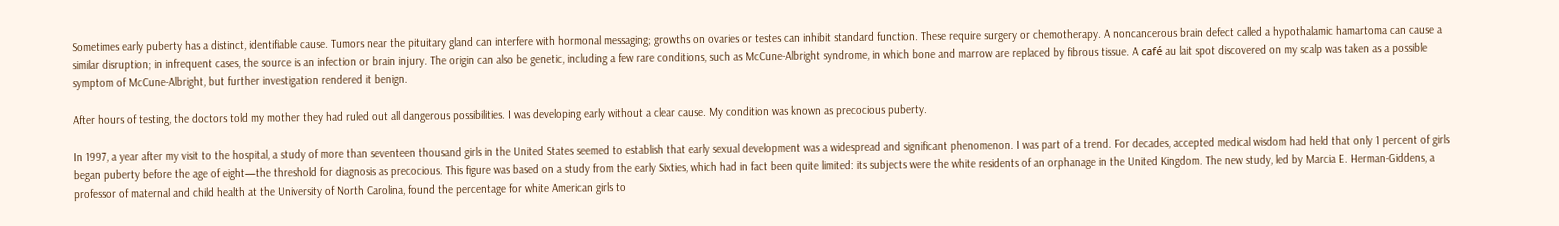Sometimes early puberty has a distinct, identifiable cause. Tumors near the pituitary gland can interfere with hormonal messaging; growths on ovaries or testes can inhibit standard function. These require surgery or chemotherapy. A noncancerous brain defect called a hypothalamic hamartoma can cause a similar disruption; in infrequent cases, the source is an infection or brain injury. The origin can also be genetic, including a few rare conditions, such as McCune-Albright syndrome, in which bone and marrow are replaced by fibrous tissue. A café au lait spot discovered on my scalp was taken as a possible symptom of McCune-Albright, but further investigation rendered it benign.

After hours of testing, the doctors told my mother they had ruled out all dangerous possibilities. I was developing early without a clear cause. My condition was known as precocious puberty.

In 1997, a year after my visit to the hospital, a study of more than seventeen thousand girls in the United States seemed to establish that early sexual development was a widespread and significant phenomenon. I was part of a trend. For decades, accepted medical wisdom had held that only 1 percent of girls began puberty before the age of eight—the threshold for diagnosis as precocious. This figure was based on a study from the early Sixties, which had in fact been quite limited: its subjects were the white residents of an orphanage in the United Kingdom. The new study, led by Marcia E. Herman-Giddens, a professor of maternal and child health at the University of North Carolina, found the percentage for white American girls to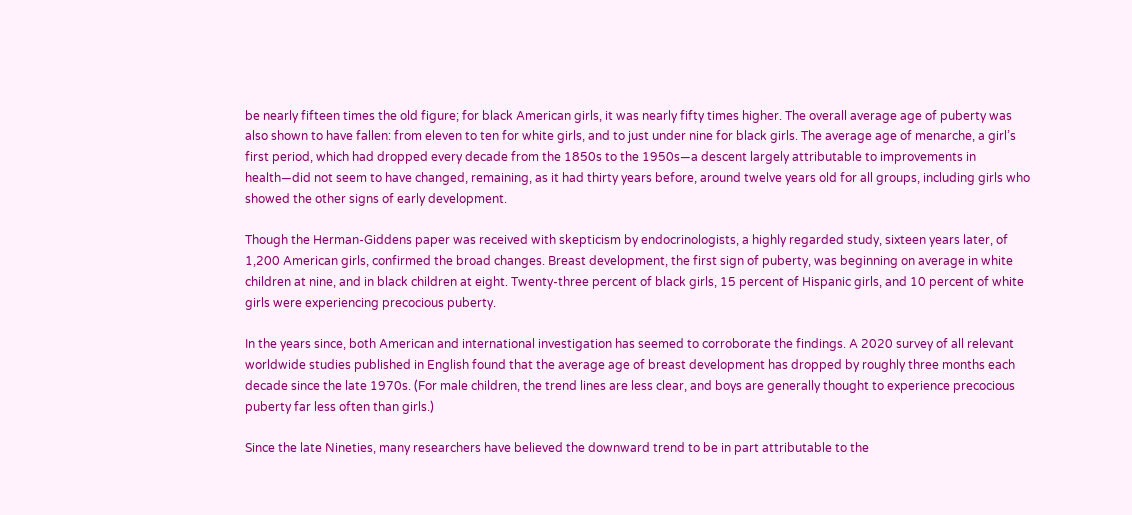be nearly fifteen times the old figure; for black American girls, it was nearly fifty times higher. The overall average age of puberty was also shown to have fallen: from eleven to ten for white girls, and to just under nine for black girls. The average age of menarche, a girl’s first period, which had dropped every decade from the 1850s to the 1950s—a descent largely attributable to improvements in health—did not seem to have changed, remaining, as it had thirty years before, around twelve years old for all groups, including girls who showed the other signs of early development.

Though the Herman-Giddens paper was received with skepticism by endocrinologists, a highly regarded study, sixteen years later, of 1,200 American girls, confirmed the broad changes. Breast development, the first sign of puberty, was beginning on average in white children at nine, and in black children at eight. Twenty-three percent of black girls, 15 percent of Hispanic girls, and 10 percent of white girls were experiencing precocious puberty.

In the years since, both American and international investigation has seemed to corroborate the findings. A 2020 survey of all relevant worldwide studies published in English found that the average age of breast development has dropped by roughly three months each decade since the late 1970s. (For male children, the trend lines are less clear, and boys are generally thought to experience precocious puberty far less often than girls.)

Since the late Nineties, many researchers have believed the downward trend to be in part attributable to the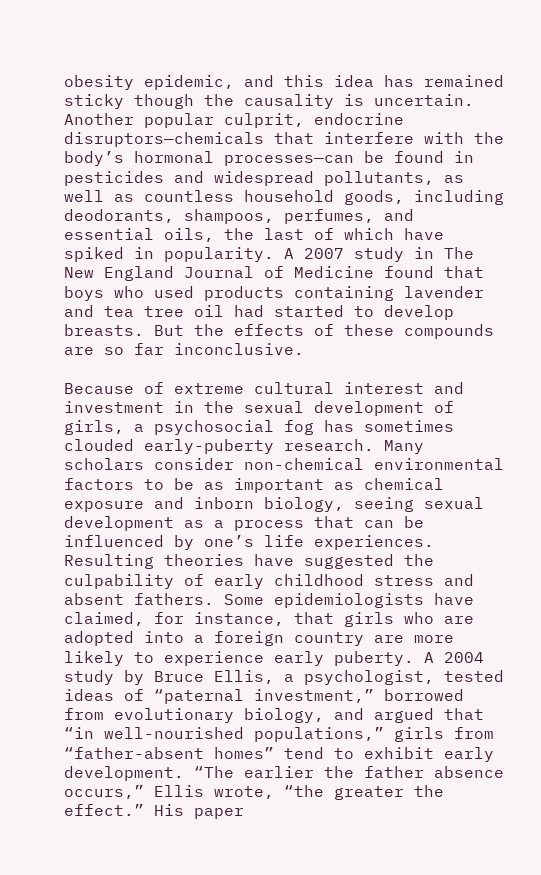obesity epidemic, and this idea has remained sticky though the causality is uncertain. Another popular culprit, endocrine disruptors—chemicals that interfere with the body’s hormonal processes—can be found in pesticides and widespread pollutants, as well as countless household goods, including deodorants, shampoos, perfumes, and essential oils, the last of which have spiked in popularity. A 2007 study in The New England Journal of Medicine found that boys who used products containing lavender and tea tree oil had started to develop breasts. But the effects of these compounds are so far inconclusive.

Because of extreme cultural interest and investment in the sexual development of girls, a psychosocial fog has sometimes clouded early-puberty research. Many scholars consider non-chemical environmental factors to be as important as chemical exposure and inborn biology, seeing sexual development as a process that can be influenced by one’s life experiences. Resulting theories have suggested the culpability of early childhood stress and absent fathers. Some epidemiologists have claimed, for instance, that girls who are adopted into a foreign country are more likely to experience early puberty. A 2004 study by Bruce Ellis, a psychologist, tested ideas of “paternal investment,” borrowed from evolutionary biology, and argued that “in well-nourished populations,” girls from “father-absent homes” tend to exhibit early development. “The earlier the father absence occurs,” Ellis wrote, “the greater the effect.” His paper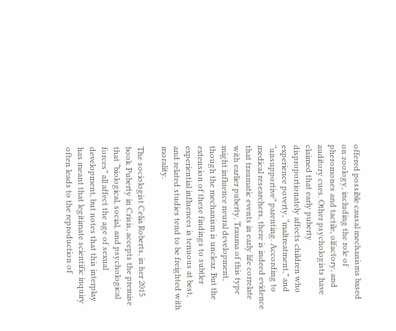offered possible causal mechanisms based on zoology, including the role of pheromones and tactile, olfactory, and auditory cues. Other psychologists have claimed that early puberty disproportionately affects children who experience poverty, “maltreatment,” and “unsupportive” parenting. According to medical researchers, there is indeed evidence that traumatic events in early life correlate with earlier puberty. Trauma of this type might influence neural development, though the mechanism is unclear. But the extension of these findings to subtler experiential influences is tenuous at best, and related studies tend to be freighted with morality.

The sociologist Celia Roberts, in her 2015 book Puberty in Crisis, accepts the premise that “biological, social, and psychological forces” all affect the age of sexual development, but notes that this interplay has meant that legitimate scientific inquiry often leads to the reproduction of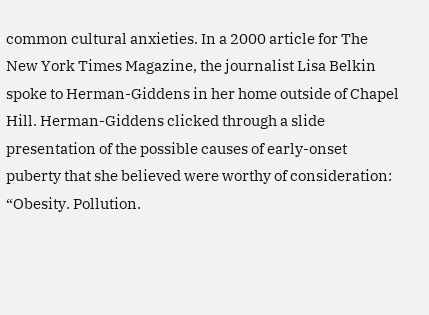common cultural anxieties. In a 2000 article for The New York Times Magazine, the journalist Lisa Belkin spoke to Herman-Giddens in her home outside of Chapel Hill. Herman-Giddens clicked through a slide presentation of the possible causes of early-onset puberty that she believed were worthy of consideration: “Obesity. Pollution.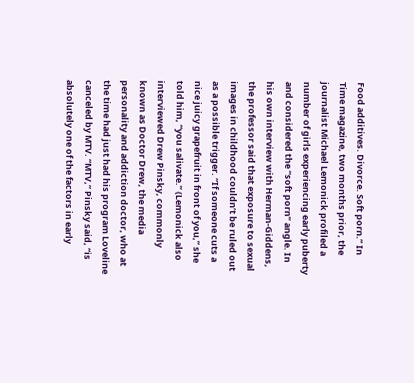Food additives. Divorce. Soft porn.” In Time magazine, two months prior, the journalist Michael Lemonick profiled a number of girls experiencing early puberty and considered the “soft porn” angle. In his own interview with Herman-Giddens, the professor said that exposure to sexual images in childhood couldn’t be ruled out as a possible trigger. “If someone cuts a nice juicy grapefruit in front of you,” she told him, “you salivate.” (Lemonick also interviewed Drew Pinsky, commonly known as Doctor Drew, the media personality and addiction doctor, who at the time had just had his program Loveline canceled by MTV. “MTV,” Pinsky said, “is absolutely one of the factors in early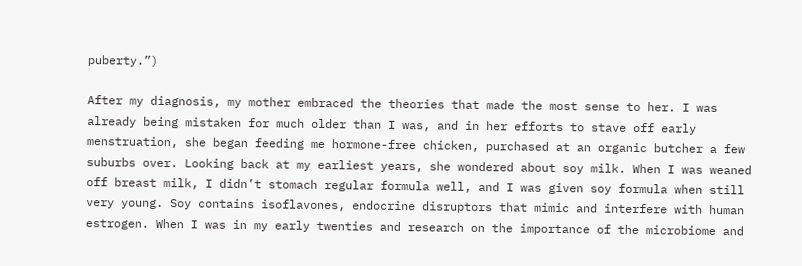puberty.”)

After my diagnosis, my mother embraced the theories that made the most sense to her. I was already being mistaken for much older than I was, and in her efforts to stave off early menstruation, she began feeding me hormone-free chicken, purchased at an organic butcher a few suburbs over. Looking back at my earliest years, she wondered about soy milk. When I was weaned off breast milk, I didn’t stomach regular formula well, and I was given soy formula when still very young. Soy contains isoflavones, endocrine disruptors that mimic and interfere with human estrogen. When I was in my early twenties and research on the importance of the microbiome and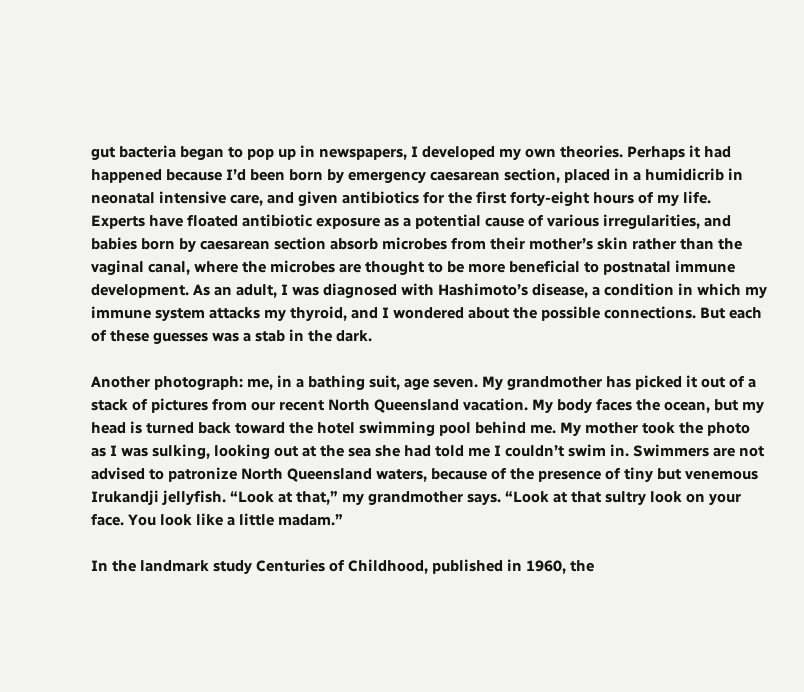gut bacteria began to pop up in newspapers, I developed my own theories. Perhaps it had happened because I’d been born by emergency caesarean section, placed in a humidicrib in neonatal intensive care, and given antibiotics for the first forty-eight hours of my life. Experts have floated antibiotic exposure as a potential cause of various irregularities, and babies born by caesarean section absorb microbes from their mother’s skin rather than the vaginal canal, where the microbes are thought to be more beneficial to postnatal immune development. As an adult, I was diagnosed with Hashimoto’s disease, a condition in which my immune system attacks my thyroid, and I wondered about the possible connections. But each of these guesses was a stab in the dark.

Another photograph: me, in a bathing suit, age seven. My grandmother has picked it out of a stack of pictures from our recent North Queensland vacation. My body faces the ocean, but my head is turned back toward the hotel swimming pool behind me. My mother took the photo as I was sulking, looking out at the sea she had told me I couldn’t swim in. Swimmers are not advised to patronize North Queensland waters, because of the presence of tiny but venemous Irukandji jellyfish. “Look at that,” my grandmother says. “Look at that sultry look on your face. You look like a little madam.”

In the landmark study Centuries of Childhood, published in 1960, the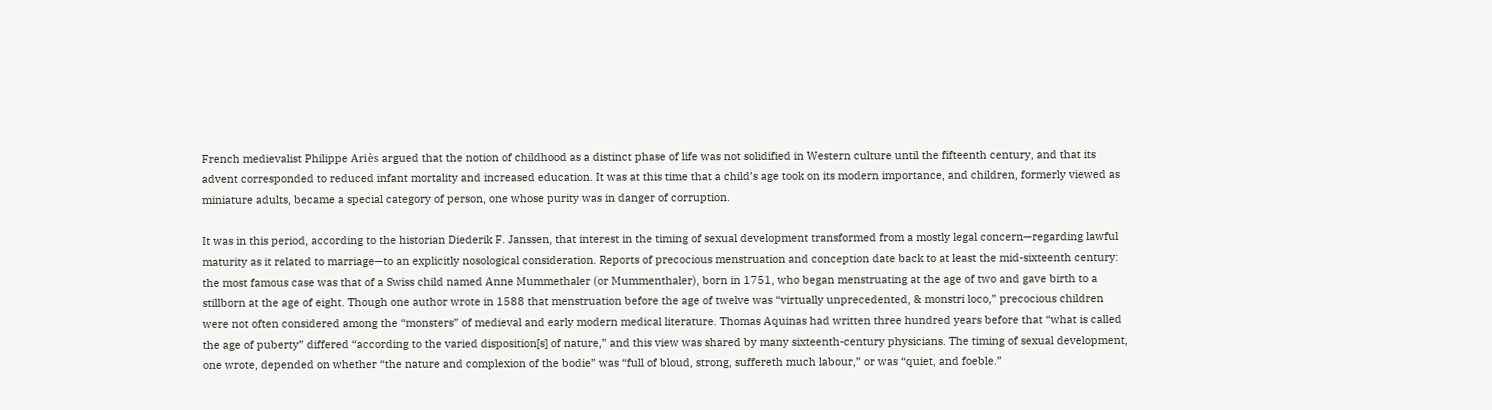French medievalist Philippe Ariès argued that the notion of childhood as a distinct phase of life was not solidified in Western culture until the fifteenth century, and that its advent corresponded to reduced infant mortality and increased education. It was at this time that a child’s age took on its modern importance, and children, formerly viewed as miniature adults, became a special category of person, one whose purity was in danger of corruption.

It was in this period, according to the historian Diederik F. Janssen, that interest in the timing of sexual development transformed from a mostly legal concern—regarding lawful maturity as it related to marriage—to an explicitly nosological consideration. Reports of precocious menstruation and conception date back to at least the mid-sixteenth century: the most famous case was that of a Swiss child named Anne Mummethaler (or Mummenthaler), born in 1751, who began menstruating at the age of two and gave birth to a stillborn at the age of eight. Though one author wrote in 1588 that menstruation before the age of twelve was “virtually unprecedented, & monstri loco,” precocious children were not often considered among the “monsters” of medieval and early modern medical literature. Thomas Aquinas had written three hundred years before that “what is called the age of puberty” differed “according to the varied disposition[s] of nature,” and this view was shared by many sixteenth-century physicians. The timing of sexual development, one wrote, depended on whether “the nature and complexion of the bodie” was “full of bloud, strong, suffereth much labour,” or was “quiet, and foeble.”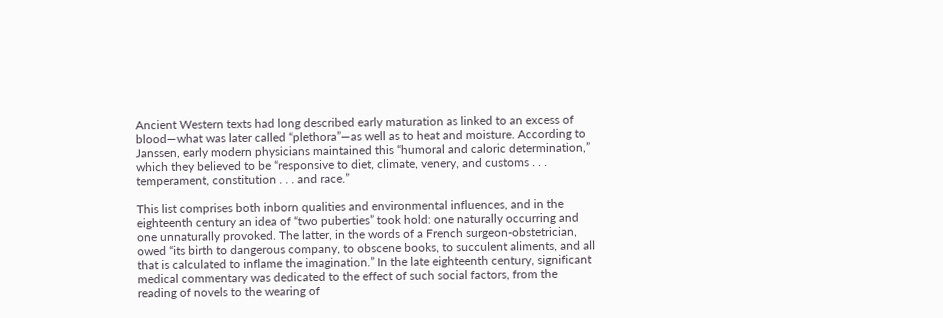Ancient Western texts had long described early maturation as linked to an excess of blood—what was later called “plethora”—as well as to heat and moisture. According to Janssen, early modern physicians maintained this “humoral and caloric determination,” which they believed to be “responsive to diet, climate, venery, and customs . . . temperament, constitution . . . and race.”

This list comprises both inborn qualities and environmental influences, and in the eighteenth century an idea of “two puberties” took hold: one naturally occurring and one unnaturally provoked. The latter, in the words of a French surgeon-obstetrician, owed “its birth to dangerous company, to obscene books, to succulent aliments, and all that is calculated to inflame the imagination.” In the late eighteenth century, significant medical commentary was dedicated to the effect of such social factors, from the reading of novels to the wearing of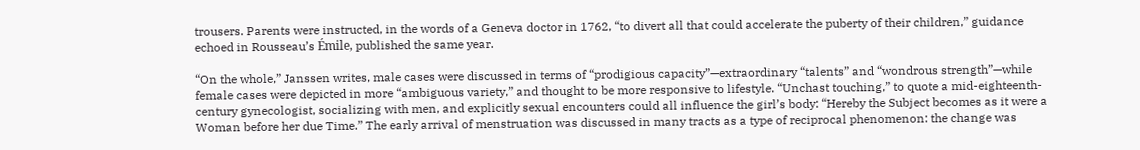trousers. Parents were instructed, in the words of a Geneva doctor in 1762, “to divert all that could accelerate the puberty of their children,” guidance echoed in Rousseau’s Émile, published the same year.

“On the whole,” Janssen writes, male cases were discussed in terms of “prodigious capacity”—extraordinary “talents” and “wondrous strength”—while female cases were depicted in more “ambiguous variety,” and thought to be more responsive to lifestyle. “Unchast touching,” to quote a mid-eighteenth-century gynecologist, socializing with men, and explicitly sexual encounters could all influence the girl’s body: “Hereby the Subject becomes as it were a Woman before her due Time.” The early arrival of menstruation was discussed in many tracts as a type of reciprocal phenomenon: the change was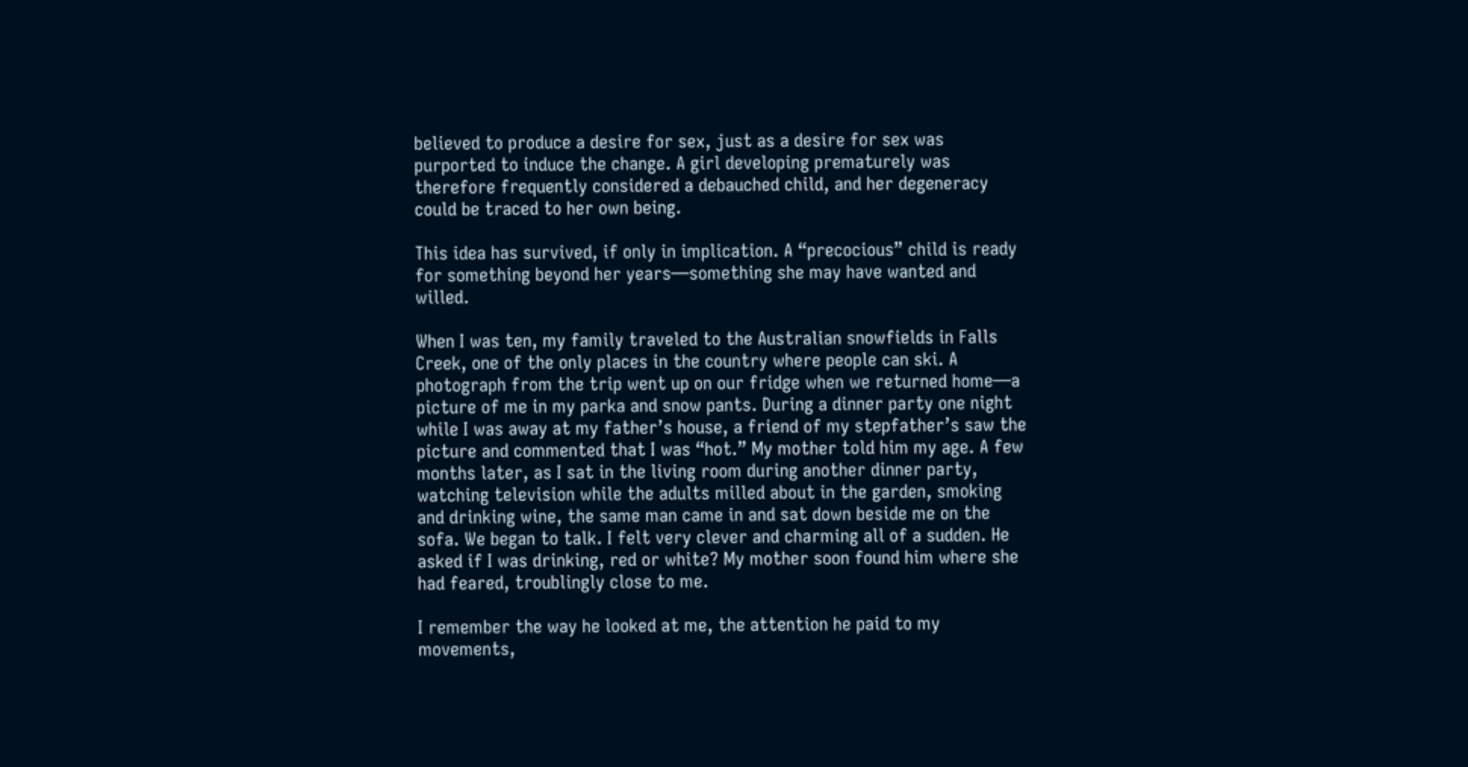believed to produce a desire for sex, just as a desire for sex was purported to induce the change. A girl developing prematurely was therefore frequently considered a debauched child, and her degeneracy could be traced to her own being.

This idea has survived, if only in implication. A “precocious” child is ready for something beyond her years—something she may have wanted and willed.

When I was ten, my family traveled to the Australian snowfields in Falls Creek, one of the only places in the country where people can ski. A photograph from the trip went up on our fridge when we returned home—a picture of me in my parka and snow pants. During a dinner party one night while I was away at my father’s house, a friend of my stepfather’s saw the picture and commented that I was “hot.” My mother told him my age. A few months later, as I sat in the living room during another dinner party, watching television while the adults milled about in the garden, smoking and drinking wine, the same man came in and sat down beside me on the sofa. We began to talk. I felt very clever and charming all of a sudden. He asked if I was drinking, red or white? My mother soon found him where she had feared, troublingly close to me.

I remember the way he looked at me, the attention he paid to my movements,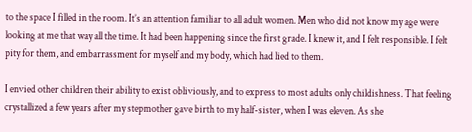to the space I filled in the room. It’s an attention familiar to all adult women. Men who did not know my age were looking at me that way all the time. It had been happening since the first grade. I knew it, and I felt responsible. I felt pity for them, and embarrassment for myself and my body, which had lied to them.

I envied other children their ability to exist obliviously, and to express to most adults only childishness. That feeling crystallized a few years after my stepmother gave birth to my half-sister, when I was eleven. As she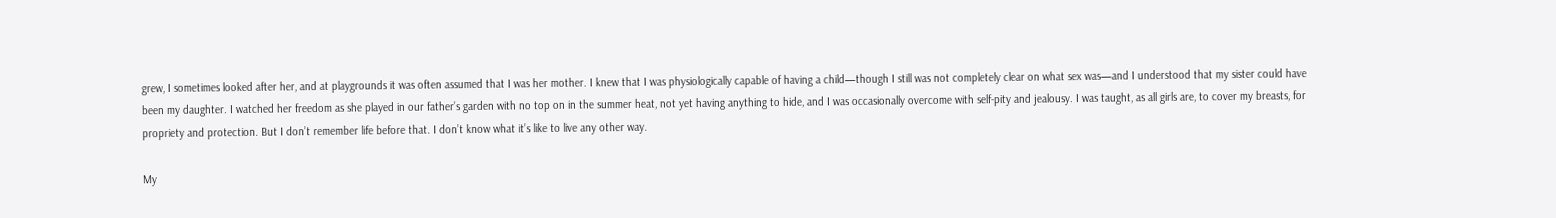grew, I sometimes looked after her, and at playgrounds it was often assumed that I was her mother. I knew that I was physiologically capable of having a child—though I still was not completely clear on what sex was—and I understood that my sister could have been my daughter. I watched her freedom as she played in our father’s garden with no top on in the summer heat, not yet having anything to hide, and I was occasionally overcome with self-pity and jealousy. I was taught, as all girls are, to cover my breasts, for propriety and protection. But I don’t remember life before that. I don’t know what it’s like to live any other way.

My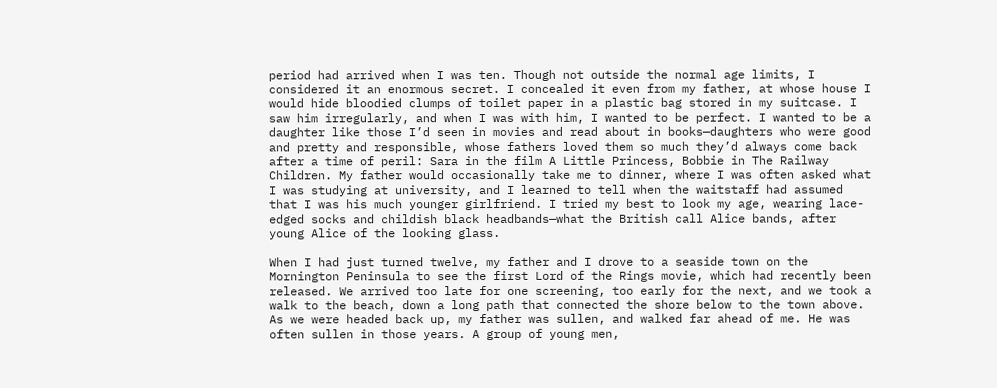period had arrived when I was ten. Though not outside the normal age limits, I considered it an enormous secret. I concealed it even from my father, at whose house I would hide bloodied clumps of toilet paper in a plastic bag stored in my suitcase. I saw him irregularly, and when I was with him, I wanted to be perfect. I wanted to be a daughter like those I’d seen in movies and read about in books—daughters who were good and pretty and responsible, whose fathers loved them so much they’d always come back after a time of peril: Sara in the film A Little Princess, Bobbie in The Railway Children. My father would occasionally take me to dinner, where I was often asked what I was studying at university, and I learned to tell when the waitstaff had assumed that I was his much younger girlfriend. I tried my best to look my age, wearing lace-edged socks and childish black headbands—what the British call Alice bands, after young Alice of the looking glass.

When I had just turned twelve, my father and I drove to a seaside town on the Mornington Peninsula to see the first Lord of the Rings movie, which had recently been released. We arrived too late for one screening, too early for the next, and we took a walk to the beach, down a long path that connected the shore below to the town above. As we were headed back up, my father was sullen, and walked far ahead of me. He was often sullen in those years. A group of young men,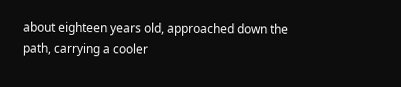about eighteen years old, approached down the path, carrying a cooler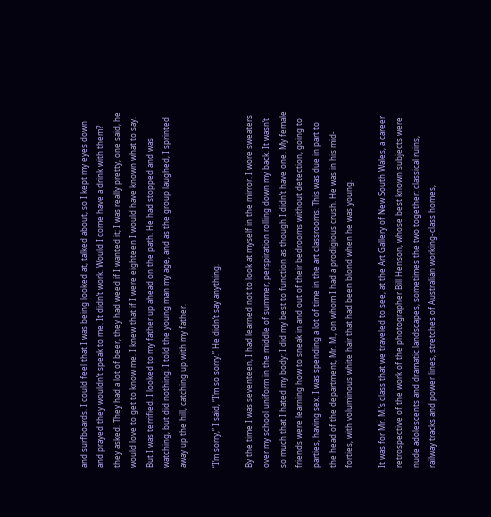and surfboards. I could feel that I was being looked at, talked about, so I kept my eyes down and prayed they wouldn’t speak to me. It didn’t work. Would I come have a drink with them? they asked. They had a lot of beer, they had weed if I wanted it; I was really pretty, one said, he would love to get to know me. I knew that if I were eighteen I would have known what to say. But I was terrified. I looked to my father up ahead on the path. He had stopped and was watching, but did nothing. I told the young man my age, and as the group laughed, I sprinted away up the hill, catching up with my father.

“I’m sorry,” I said, “I’m so sorry.” He didn’t say anything.

By the time I was seventeen, I had learned not to look at myself in the mirror. I wore sweaters over my school uniform in the middle of summer, perspiration rolling down my back. It wasn’t so much that I hated my body: I did my best to function as though I didn’t have one. My female friends were learning how to sneak in and out of their bedrooms without detection, going to parties, having sex. I was spending a lot of time in the art classrooms. This was due in part to the head of the department, Mr. M., on whom I had a prodigious crush. He was in his mid-forties, with voluminous white hair that had been blond when he was young.

It was for Mr. M.’s class that we traveled to see, at the Art Gallery of New South Wales, a career retrospective of the work of the photographer Bill Henson, whose best known subjects were nude adolescents and dramatic landscapes, sometimes the two together: classical ruins, railway tracks and power lines, stretches of Australian working-class homes,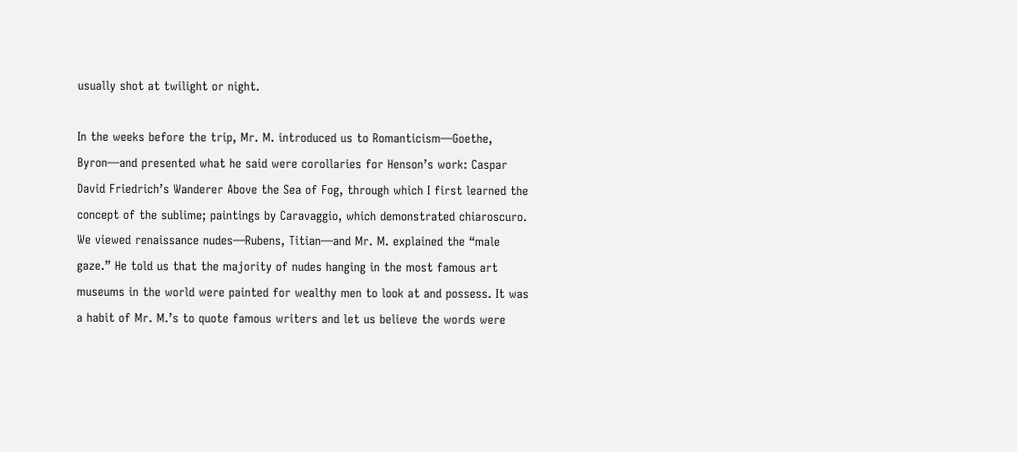usually shot at twilight or night.

In the weeks before the trip, Mr. M. introduced us to Romanticism—Goethe, Byron—and presented what he said were corollaries for Henson’s work: Caspar David Friedrich’s Wanderer Above the Sea of Fog, through which I first learned the concept of the sublime; paintings by Caravaggio, which demonstrated chiaroscuro. We viewed renaissance nudes—Rubens, Titian—and Mr. M. explained the “male gaze.” He told us that the majority of nudes hanging in the most famous art museums in the world were painted for wealthy men to look at and possess. It was a habit of Mr. M.’s to quote famous writers and let us believe the words were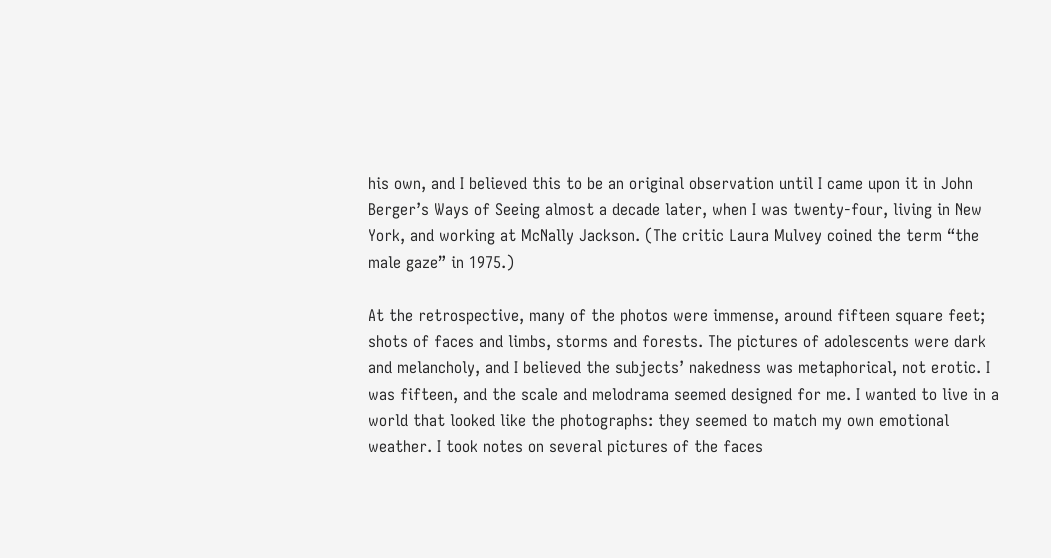his own, and I believed this to be an original observation until I came upon it in John Berger’s Ways of Seeing almost a decade later, when I was twenty-four, living in New York, and working at McNally Jackson. (The critic Laura Mulvey coined the term “the male gaze” in 1975.)

At the retrospective, many of the photos were immense, around fifteen square feet; shots of faces and limbs, storms and forests. The pictures of adolescents were dark and melancholy, and I believed the subjects’ nakedness was metaphorical, not erotic. I was fifteen, and the scale and melodrama seemed designed for me. I wanted to live in a world that looked like the photographs: they seemed to match my own emotional weather. I took notes on several pictures of the faces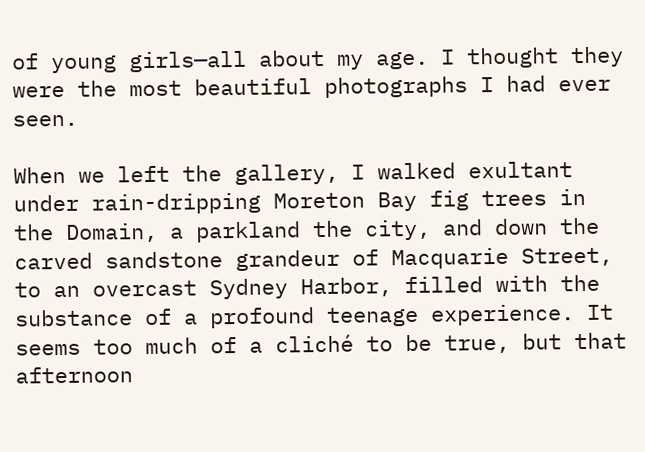of young girls—all about my age. I thought they were the most beautiful photographs I had ever seen.

When we left the gallery, I walked exultant under rain-dripping Moreton Bay fig trees in the Domain, a parkland the city, and down the carved sandstone grandeur of Macquarie Street, to an overcast Sydney Harbor, filled with the substance of a profound teenage experience. It seems too much of a cliché to be true, but that afternoon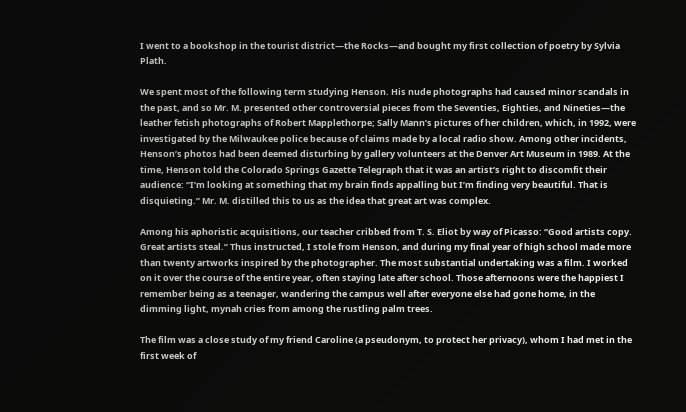I went to a bookshop in the tourist district—the Rocks—and bought my first collection of poetry by Sylvia Plath.

We spent most of the following term studying Henson. His nude photographs had caused minor scandals in the past, and so Mr. M. presented other controversial pieces from the Seventies, Eighties, and Nineties—the leather fetish photographs of Robert Mapplethorpe; Sally Mann’s pictures of her children, which, in 1992, were investigated by the Milwaukee police because of claims made by a local radio show. Among other incidents, Henson’s photos had been deemed disturbing by gallery volunteers at the Denver Art Museum in 1989. At the time, Henson told the Colorado Springs Gazette Telegraph that it was an artist’s right to discomfit their audience: “I’m looking at something that my brain finds appalling but I’m finding very beautiful. That is disquieting.” Mr. M. distilled this to us as the idea that great art was complex.

Among his aphoristic acquisitions, our teacher cribbed from T. S. Eliot by way of Picasso: “Good artists copy. Great artists steal.” Thus instructed, I stole from Henson, and during my final year of high school made more than twenty artworks inspired by the photographer. The most substantial undertaking was a film. I worked on it over the course of the entire year, often staying late after school. Those afternoons were the happiest I remember being as a teenager, wandering the campus well after everyone else had gone home, in the dimming light, mynah cries from among the rustling palm trees.

The film was a close study of my friend Caroline (a pseudonym, to protect her privacy), whom I had met in the first week of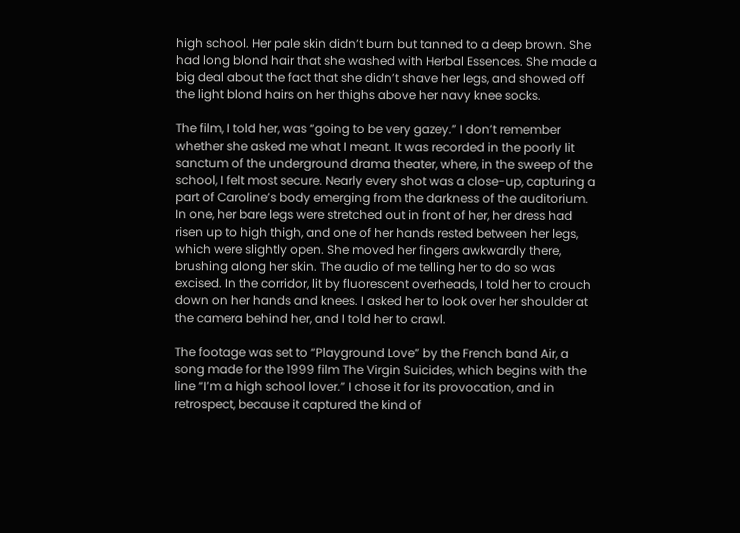high school. Her pale skin didn’t burn but tanned to a deep brown. She had long blond hair that she washed with Herbal Essences. She made a big deal about the fact that she didn’t shave her legs, and showed off the light blond hairs on her thighs above her navy knee socks.

The film, I told her, was “going to be very gazey.” I don’t remember whether she asked me what I meant. It was recorded in the poorly lit sanctum of the underground drama theater, where, in the sweep of the school, I felt most secure. Nearly every shot was a close-up, capturing a part of Caroline’s body emerging from the darkness of the auditorium. In one, her bare legs were stretched out in front of her, her dress had risen up to high thigh, and one of her hands rested between her legs, which were slightly open. She moved her fingers awkwardly there, brushing along her skin. The audio of me telling her to do so was excised. In the corridor, lit by fluorescent overheads, I told her to crouch down on her hands and knees. I asked her to look over her shoulder at the camera behind her, and I told her to crawl.

The footage was set to “Playground Love” by the French band Air, a song made for the 1999 film The Virgin Suicides, which begins with the line “I’m a high school lover.” I chose it for its provocation, and in retrospect, because it captured the kind of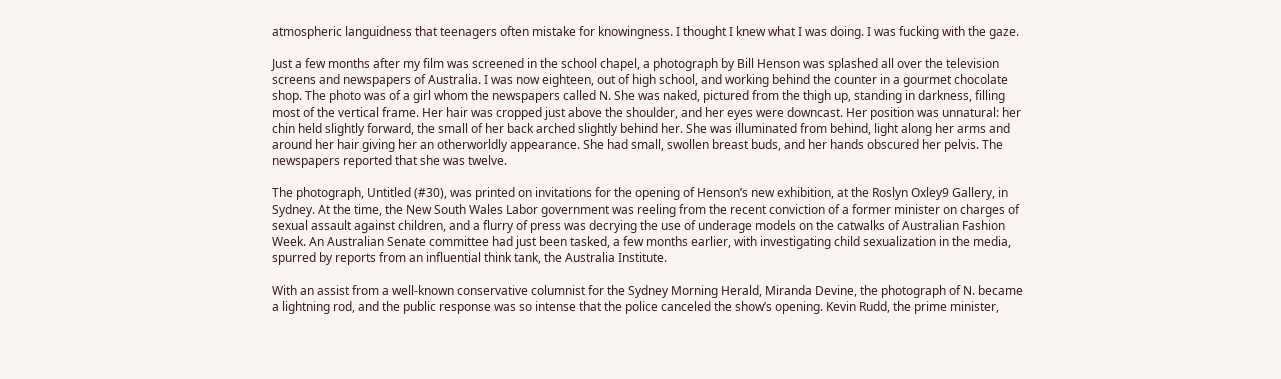atmospheric languidness that teenagers often mistake for knowingness. I thought I knew what I was doing. I was fucking with the gaze.

Just a few months after my film was screened in the school chapel, a photograph by Bill Henson was splashed all over the television screens and newspapers of Australia. I was now eighteen, out of high school, and working behind the counter in a gourmet chocolate shop. The photo was of a girl whom the newspapers called N. She was naked, pictured from the thigh up, standing in darkness, filling most of the vertical frame. Her hair was cropped just above the shoulder, and her eyes were downcast. Her position was unnatural: her chin held slightly forward, the small of her back arched slightly behind her. She was illuminated from behind, light along her arms and around her hair giving her an otherworldly appearance. She had small, swollen breast buds, and her hands obscured her pelvis. The newspapers reported that she was twelve.

The photograph, Untitled (#30), was printed on invitations for the opening of Henson’s new exhibition, at the Roslyn Oxley9 Gallery, in Sydney. At the time, the New South Wales Labor government was reeling from the recent conviction of a former minister on charges of sexual assault against children, and a flurry of press was decrying the use of underage models on the catwalks of Australian Fashion Week. An Australian Senate committee had just been tasked, a few months earlier, with investigating child sexualization in the media, spurred by reports from an influential think tank, the Australia Institute.

With an assist from a well-known conservative columnist for the Sydney Morning Herald, Miranda Devine, the photograph of N. became a lightning rod, and the public response was so intense that the police canceled the show’s opening. Kevin Rudd, the prime minister,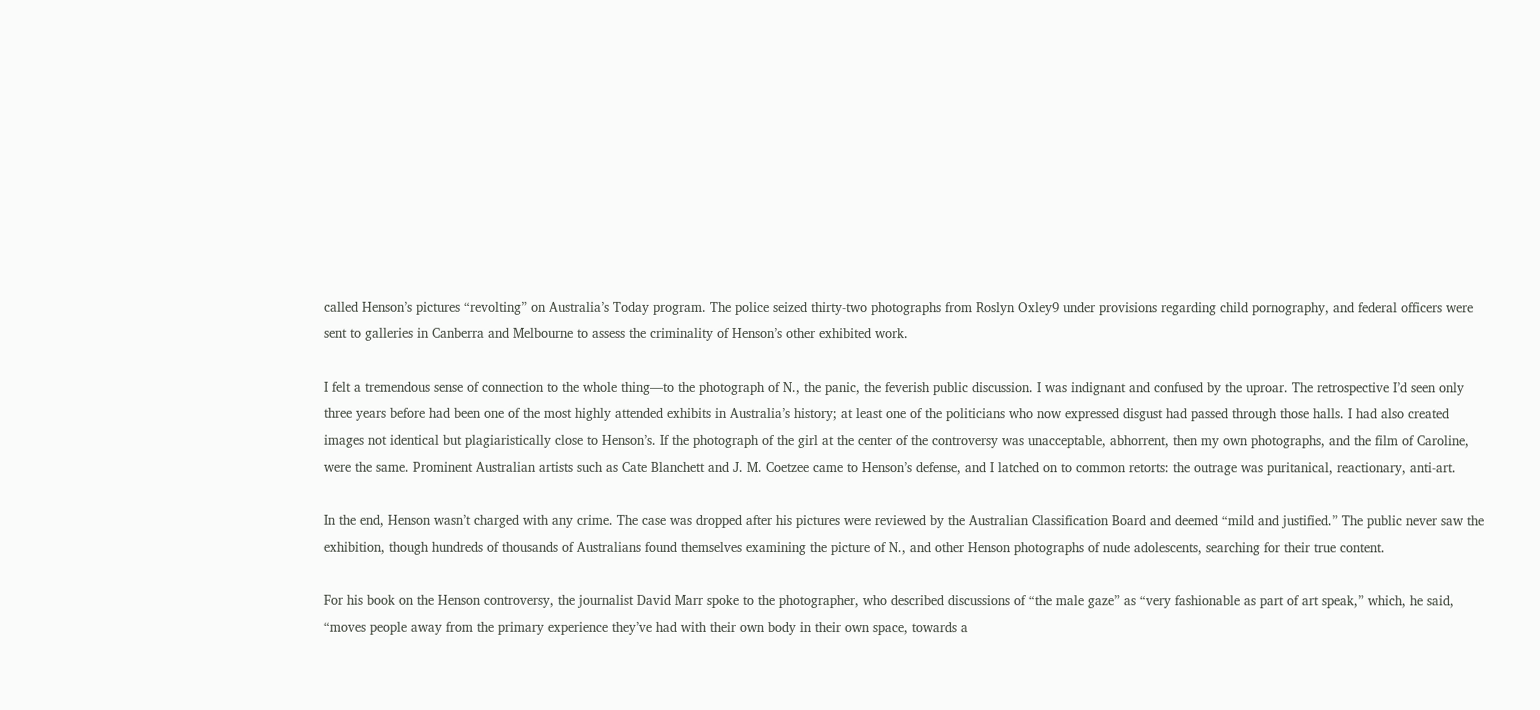called Henson’s pictures “revolting” on Australia’s Today program. The police seized thirty-two photographs from Roslyn Oxley9 under provisions regarding child pornography, and federal officers were sent to galleries in Canberra and Melbourne to assess the criminality of Henson’s other exhibited work.

I felt a tremendous sense of connection to the whole thing—to the photograph of N., the panic, the feverish public discussion. I was indignant and confused by the uproar. The retrospective I’d seen only three years before had been one of the most highly attended exhibits in Australia’s history; at least one of the politicians who now expressed disgust had passed through those halls. I had also created images not identical but plagiaristically close to Henson’s. If the photograph of the girl at the center of the controversy was unacceptable, abhorrent, then my own photographs, and the film of Caroline, were the same. Prominent Australian artists such as Cate Blanchett and J. M. Coetzee came to Henson’s defense, and I latched on to common retorts: the outrage was puritanical, reactionary, anti-art.

In the end, Henson wasn’t charged with any crime. The case was dropped after his pictures were reviewed by the Australian Classification Board and deemed “mild and justified.” The public never saw the exhibition, though hundreds of thousands of Australians found themselves examining the picture of N., and other Henson photographs of nude adolescents, searching for their true content.

For his book on the Henson controversy, the journalist David Marr spoke to the photographer, who described discussions of “the male gaze” as “very fashionable as part of art speak,” which, he said, “moves people away from the primary experience they’ve had with their own body in their own space, towards a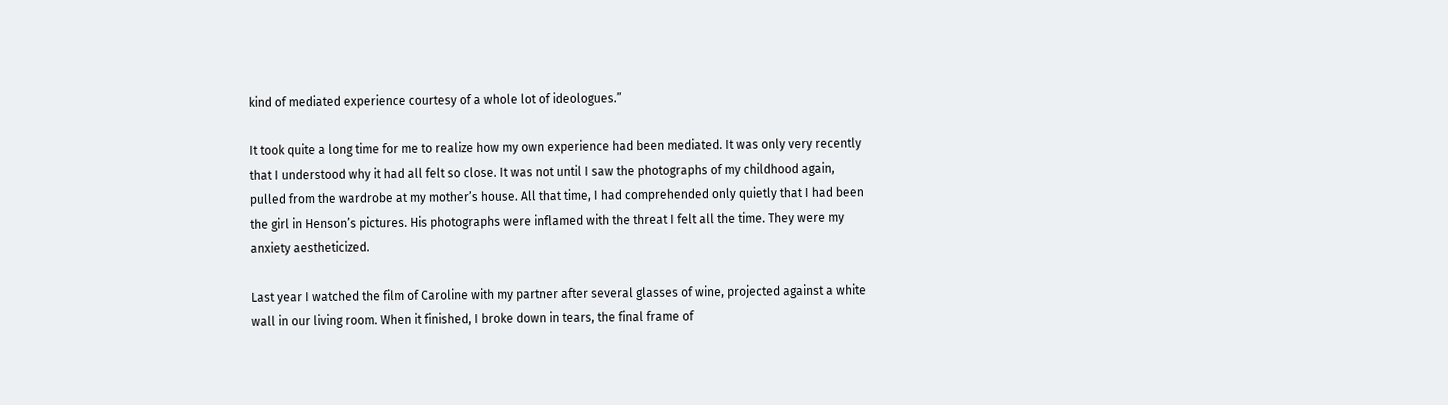kind of mediated experience courtesy of a whole lot of ideologues.”

It took quite a long time for me to realize how my own experience had been mediated. It was only very recently that I understood why it had all felt so close. It was not until I saw the photographs of my childhood again, pulled from the wardrobe at my mother’s house. All that time, I had comprehended only quietly that I had been the girl in Henson’s pictures. His photographs were inflamed with the threat I felt all the time. They were my anxiety aestheticized.

Last year I watched the film of Caroline with my partner after several glasses of wine, projected against a white wall in our living room. When it finished, I broke down in tears, the final frame of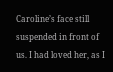Caroline’s face still suspended in front of us. I had loved her, as I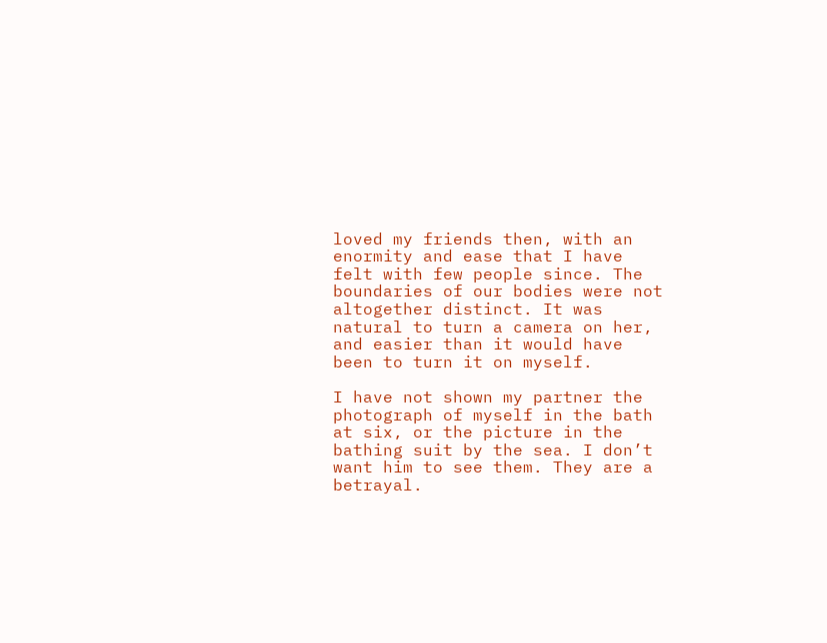loved my friends then, with an enormity and ease that I have felt with few people since. The boundaries of our bodies were not altogether distinct. It was natural to turn a camera on her, and easier than it would have been to turn it on myself.

I have not shown my partner the photograph of myself in the bath at six, or the picture in the bathing suit by the sea. I don’t want him to see them. They are a betrayal.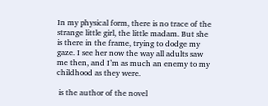In my physical form, there is no trace of the strange little girl, the little madam. But she is there in the frame, trying to dodge my gaze. I see her now the way all adults saw me then, and I’m as much an enemy to my childhood as they were.

 is the author of the novel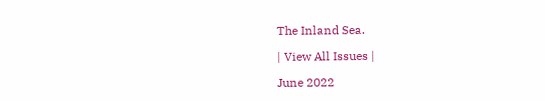The Inland Sea.

| View All Issues |

June 2022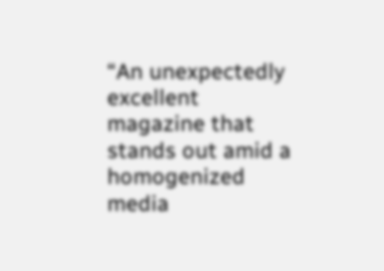“An unexpectedly excellent magazine that stands out amid a homogenized media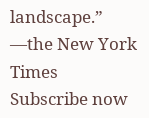landscape.” —the New York Times
Subscribe now